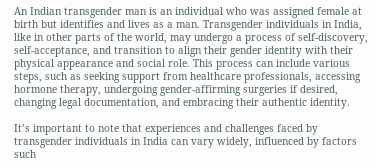An Indian transgender man is an individual who was assigned female at birth but identifies and lives as a man. Transgender individuals in India, like in other parts of the world, may undergo a process of self-discovery, self-acceptance, and transition to align their gender identity with their physical appearance and social role. This process can include various steps, such as seeking support from healthcare professionals, accessing hormone therapy, undergoing gender-affirming surgeries if desired, changing legal documentation, and embracing their authentic identity.

It’s important to note that experiences and challenges faced by transgender individuals in India can vary widely, influenced by factors such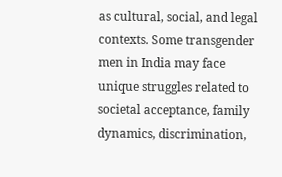as cultural, social, and legal contexts. Some transgender men in India may face unique struggles related to societal acceptance, family dynamics, discrimination,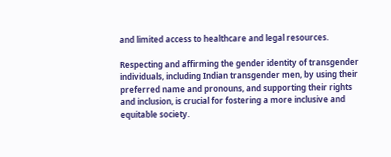and limited access to healthcare and legal resources.

Respecting and affirming the gender identity of transgender individuals, including Indian transgender men, by using their preferred name and pronouns, and supporting their rights and inclusion, is crucial for fostering a more inclusive and equitable society.